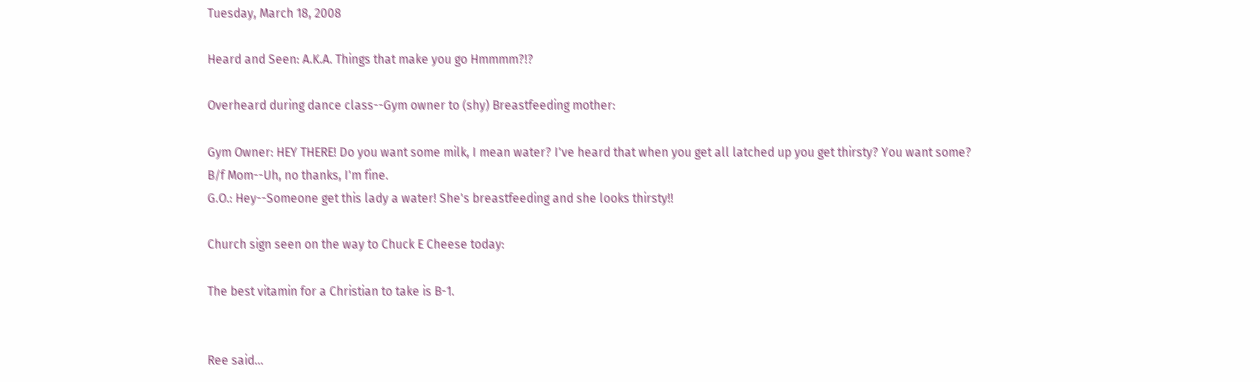Tuesday, March 18, 2008

Heard and Seen: A.K.A. Things that make you go Hmmmm?!?

Overheard during dance class--Gym owner to (shy) Breastfeeding mother:

Gym Owner: HEY THERE! Do you want some milk, I mean water? I've heard that when you get all latched up you get thirsty? You want some?
B/f Mom--Uh, no thanks, I'm fine.
G.O.: Hey--Someone get this lady a water! She's breastfeeding and she looks thirsty!!

Church sign seen on the way to Chuck E Cheese today:

The best vitamin for a Christian to take is B-1.


Ree said...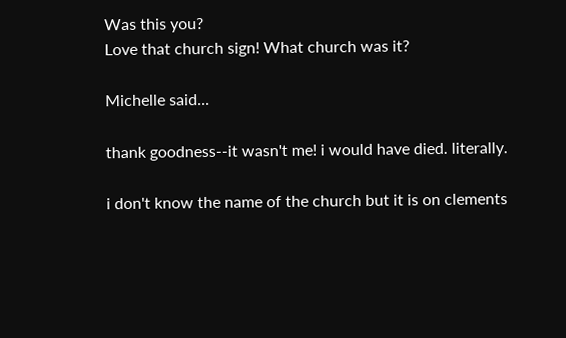Was this you?
Love that church sign! What church was it?

Michelle said...

thank goodness--it wasn't me! i would have died. literally.

i don't know the name of the church but it is on clements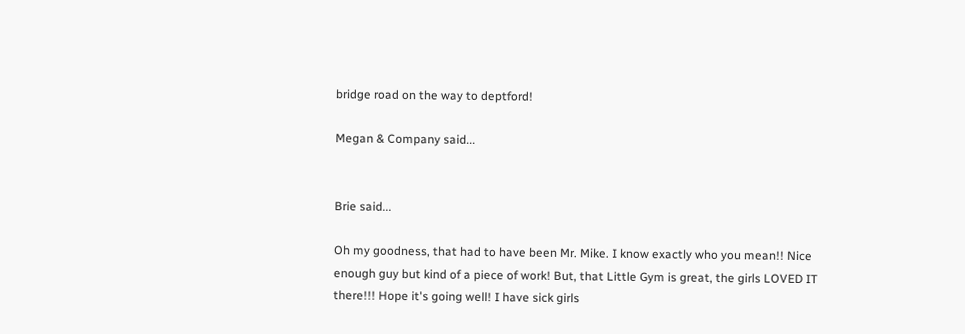bridge road on the way to deptford!

Megan & Company said...


Brie said...

Oh my goodness, that had to have been Mr. Mike. I know exactly who you mean!! Nice enough guy but kind of a piece of work! But, that Little Gym is great, the girls LOVED IT there!!! Hope it's going well! I have sick girls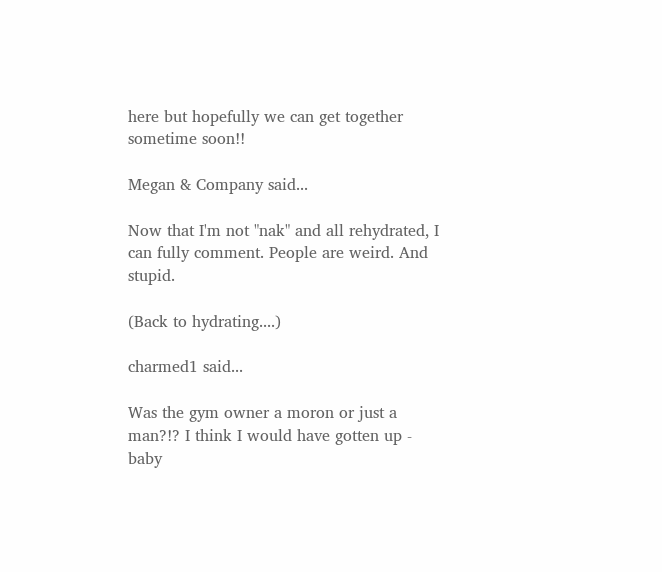here but hopefully we can get together sometime soon!!

Megan & Company said...

Now that I'm not "nak" and all rehydrated, I can fully comment. People are weird. And stupid.

(Back to hydrating....)

charmed1 said...

Was the gym owner a moron or just a man?!? I think I would have gotten up - baby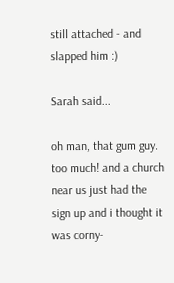still attached - and slapped him :)

Sarah said...

oh man, that gum guy. too much! and a church near us just had the sign up and i thought it was corny-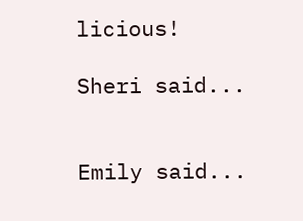licious!

Sheri said...


Emily said...